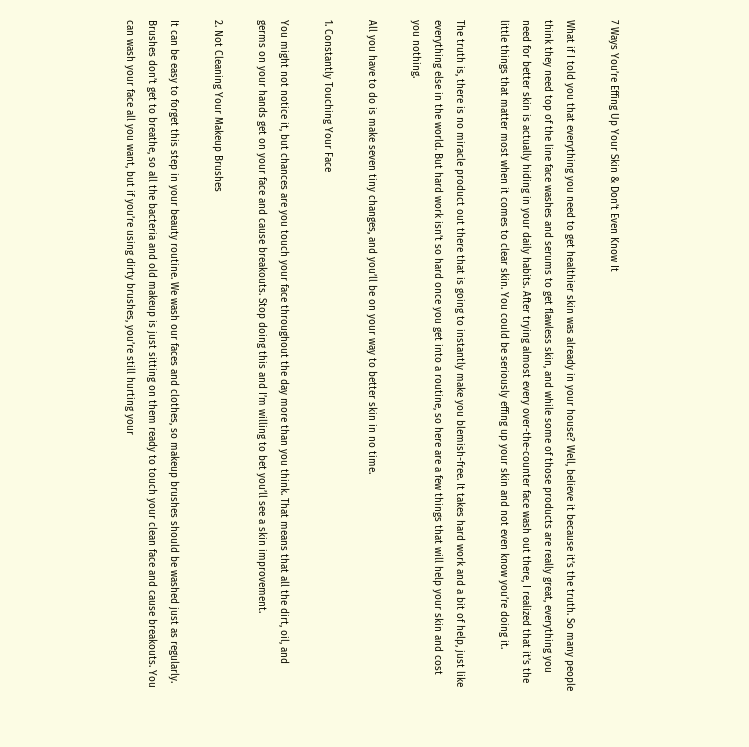7 Ways You’re Effing Up Your Skin & Don’t Even Know It

What if I told you that everything you need to get healthier skin was already in your house? Well, believe it because it’s the truth. So many people think they need top of the line face washes and serums to get flawless skin, and while some of those products are really great, everything you need for better skin is actually hiding in your daily habits. After trying almost every over-the-counter face wash out there, I realized that it’s the little things that matter most when it comes to clear skin. You could be seriously effing up your skin and not even know you’re doing it.

The truth is, there is no miracle product out there that is going to instantly make you blemish-free. It takes hard work and a bit of help, just like everything else in the world. But hard work isn’t so hard once you get into a routine, so here are a few things that will help your skin and cost you nothing.

All you have to do is make seven tiny changes, and you’ll be on your way to better skin in no time.

1. Constantly Touching Your Face

You might not notice it, but chances are you touch your face throughout the day more than you think. That means that all the dirt, oil, and germs on your hands get on your face and cause breakouts. Stop doing this and I’m willing to bet you’ll see a skin improvement.

2. Not Cleaning Your Makeup Brushes

It can be easy to forget this step in your beauty routine. We wash our faces and clothes, so makeup brushes should be washed just as regularly. Brushes don’t get to breathe, so all the bacteria and old makeup is just sitting on them ready to touch your clean face and cause breakouts. You can wash your face all you want, but if you’re using dirty brushes, you’re still hurting your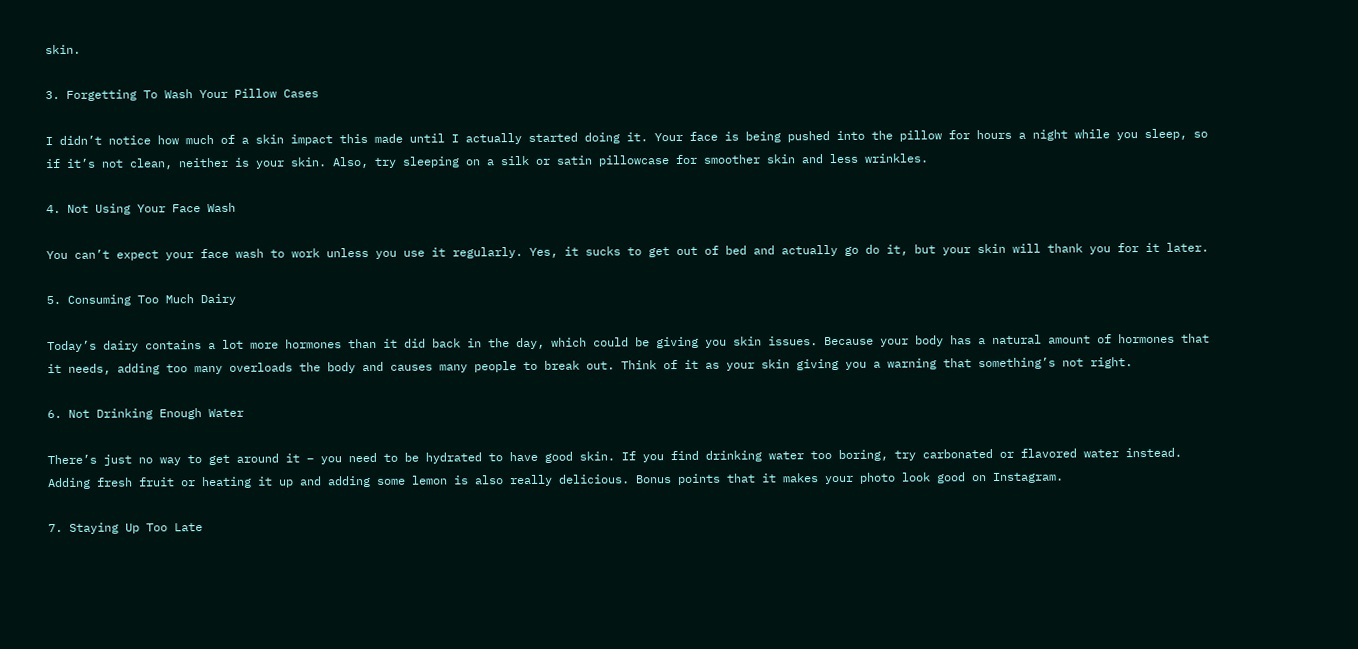skin.

3. Forgetting To Wash Your Pillow Cases

I didn’t notice how much of a skin impact this made until I actually started doing it. Your face is being pushed into the pillow for hours a night while you sleep, so if it’s not clean, neither is your skin. Also, try sleeping on a silk or satin pillowcase for smoother skin and less wrinkles.

4. Not Using Your Face Wash

You can’t expect your face wash to work unless you use it regularly. Yes, it sucks to get out of bed and actually go do it, but your skin will thank you for it later.

5. Consuming Too Much Dairy

Today’s dairy contains a lot more hormones than it did back in the day, which could be giving you skin issues. Because your body has a natural amount of hormones that it needs, adding too many overloads the body and causes many people to break out. Think of it as your skin giving you a warning that something’s not right.

6. Not Drinking Enough Water

There’s just no way to get around it – you need to be hydrated to have good skin. If you find drinking water too boring, try carbonated or flavored water instead. Adding fresh fruit or heating it up and adding some lemon is also really delicious. Bonus points that it makes your photo look good on Instagram.

7. Staying Up Too Late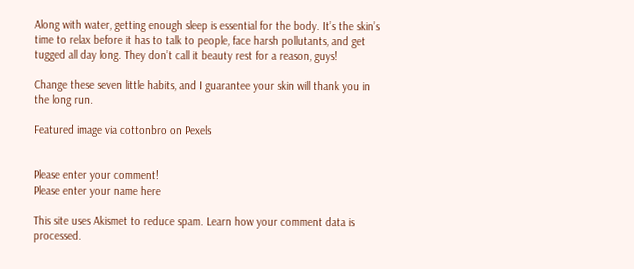Along with water, getting enough sleep is essential for the body. It’s the skin’s time to relax before it has to talk to people, face harsh pollutants, and get tugged all day long. They don’t call it beauty rest for a reason, guys!

Change these seven little habits, and I guarantee your skin will thank you in the long run.

Featured image via cottonbro on Pexels


Please enter your comment!
Please enter your name here

This site uses Akismet to reduce spam. Learn how your comment data is processed.